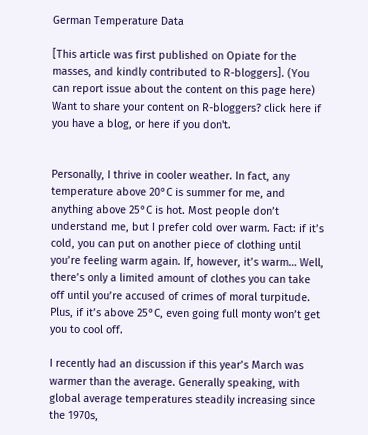German Temperature Data

[This article was first published on Opiate for the masses, and kindly contributed to R-bloggers]. (You can report issue about the content on this page here)
Want to share your content on R-bloggers? click here if you have a blog, or here if you don't.


Personally, I thrive in cooler weather. In fact, any temperature above 20°C is summer for me, and anything above 25°C is hot. Most people don’t understand me, but I prefer cold over warm. Fact: if it’s cold, you can put on another piece of clothing until you’re feeling warm again. If, however, it’s warm… Well, there’s only a limited amount of clothes you can take off until you’re accused of crimes of moral turpitude. Plus, if it’s above 25°C, even going full monty won’t get you to cool off.

I recently had an discussion if this year’s March was warmer than the average. Generally speaking, with global average temperatures steadily increasing since the 1970s,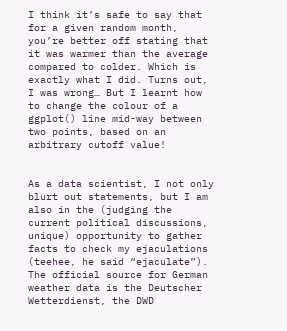I think it’s safe to say that for a given random month, you’re better off stating that it was warmer than the average compared to colder. Which is exactly what I did. Turns out, I was wrong… But I learnt how to change the colour of a ggplot() line mid-way between two points, based on an arbitrary cutoff value!


As a data scientist, I not only blurt out statements, but I am also in the (judging the current political discussions, unique) opportunity to gather facts to check my ejaculations (teehee, he said “ejaculate”). The official source for German weather data is the Deutscher Wetterdienst, the DWD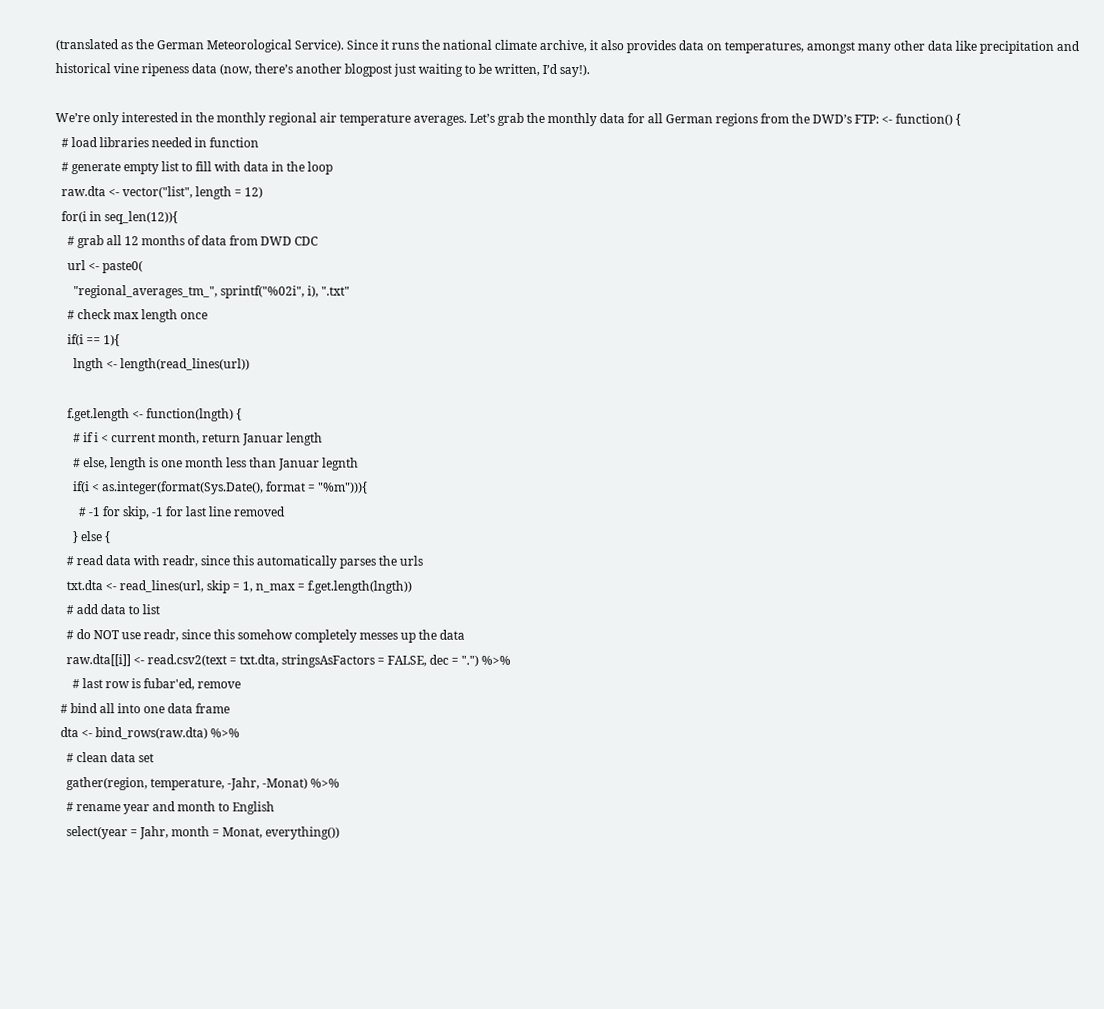(translated as the German Meteorological Service). Since it runs the national climate archive, it also provides data on temperatures, amongst many other data like precipitation and historical vine ripeness data (now, there’s another blogpost just waiting to be written, I’d say!).

We’re only interested in the monthly regional air temperature averages. Let’s grab the monthly data for all German regions from the DWD’s FTP: <- function() {
  # load libraries needed in function
  # generate empty list to fill with data in the loop
  raw.dta <- vector("list", length = 12)
  for(i in seq_len(12)){
    # grab all 12 months of data from DWD CDC
    url <- paste0(
      "regional_averages_tm_", sprintf("%02i", i), ".txt"
    # check max length once
    if(i == 1){
      lngth <- length(read_lines(url))

    f.get.length <- function(lngth) {
      # if i < current month, return Januar length
      # else, length is one month less than Januar legnth
      if(i < as.integer(format(Sys.Date(), format = "%m"))){
        # -1 for skip, -1 for last line removed
      } else {
    # read data with readr, since this automatically parses the urls
    txt.dta <- read_lines(url, skip = 1, n_max = f.get.length(lngth))
    # add data to list
    # do NOT use readr, since this somehow completely messes up the data
    raw.dta[[i]] <- read.csv2(text = txt.dta, stringsAsFactors = FALSE, dec = ".") %>%
      # last row is fubar'ed, remove
  # bind all into one data frame
  dta <- bind_rows(raw.dta) %>%
    # clean data set
    gather(region, temperature, -Jahr, -Monat) %>%
    # rename year and month to English
    select(year = Jahr, month = Monat, everything())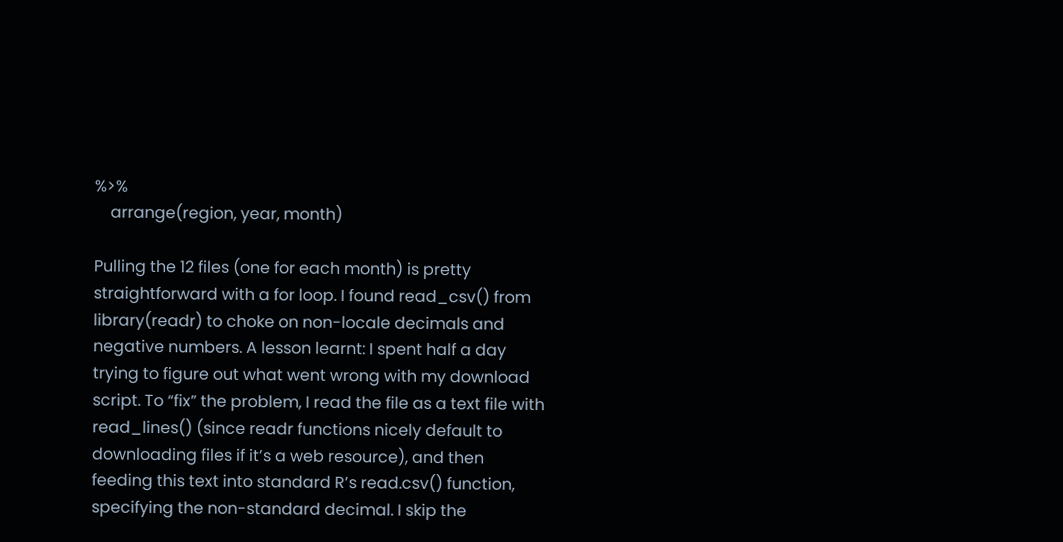%>%
    arrange(region, year, month)

Pulling the 12 files (one for each month) is pretty straightforward with a for loop. I found read_csv() from library(readr) to choke on non-locale decimals and negative numbers. A lesson learnt: I spent half a day trying to figure out what went wrong with my download script. To “fix” the problem, I read the file as a text file with read_lines() (since readr functions nicely default to downloading files if it’s a web resource), and then feeding this text into standard R’s read.csv() function, specifying the non-standard decimal. I skip the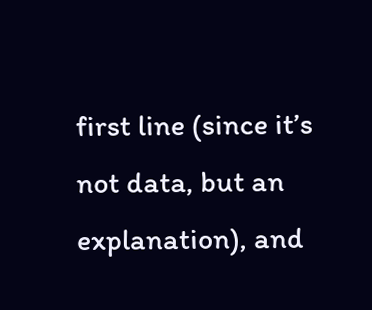first line (since it’s not data, but an explanation), and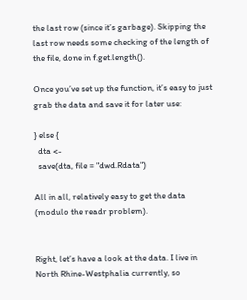the last row (since it’s garbage). Skipping the last row needs some checking of the length of the file, done in f.get.length().

Once you’ve set up the function, it’s easy to just grab the data and save it for later use:

} else {
  dta <-
  save(dta, file = "dwd.Rdata")

All in all, relatively easy to get the data (modulo the readr problem).


Right, let’s have a look at the data. I live in North Rhine-Westphalia currently, so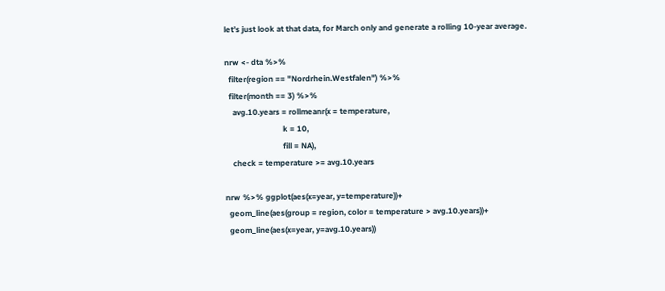let’s just look at that data, for March only and generate a rolling 10-year average.

nrw <- dta %>%
  filter(region == "Nordrhein.Westfalen") %>%
  filter(month == 3) %>%
    avg.10.years = rollmeanr(x = temperature,
                             k = 10,
                             fill = NA),
    check = temperature >= avg.10.years

nrw %>% ggplot(aes(x=year, y=temperature))+
  geom_line(aes(group = region, color = temperature > avg.10.years))+
  geom_line(aes(x=year, y=avg.10.years))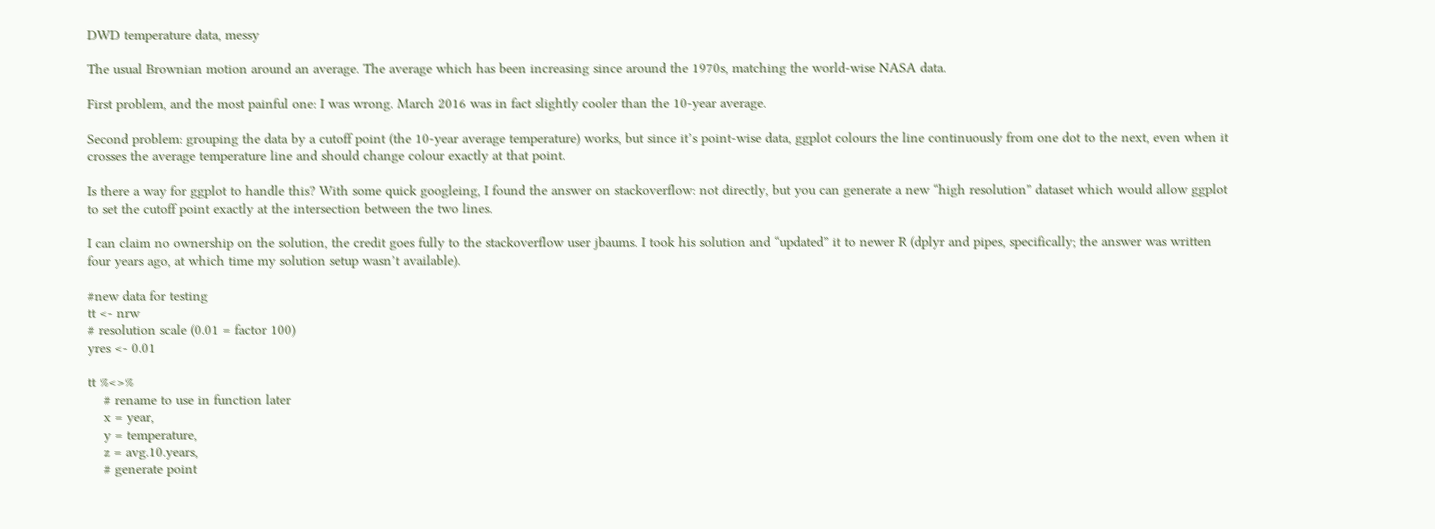DWD temperature data, messy

The usual Brownian motion around an average. The average which has been increasing since around the 1970s, matching the world-wise NASA data.

First problem, and the most painful one: I was wrong. March 2016 was in fact slightly cooler than the 10-year average.

Second problem: grouping the data by a cutoff point (the 10-year average temperature) works, but since it’s point-wise data, ggplot colours the line continuously from one dot to the next, even when it crosses the average temperature line and should change colour exactly at that point.

Is there a way for ggplot to handle this? With some quick googleing, I found the answer on stackoverflow: not directly, but you can generate a new “high resolution” dataset which would allow ggplot to set the cutoff point exactly at the intersection between the two lines.

I can claim no ownership on the solution, the credit goes fully to the stackoverflow user jbaums. I took his solution and “updated” it to newer R (dplyr and pipes, specifically; the answer was written four years ago, at which time my solution setup wasn’t available).

#new data for testing
tt <- nrw
# resolution scale (0.01 = factor 100)
yres <- 0.01

tt %<>%
    # rename to use in function later
    x = year,
    y = temperature,
    z = avg.10.years,
    # generate point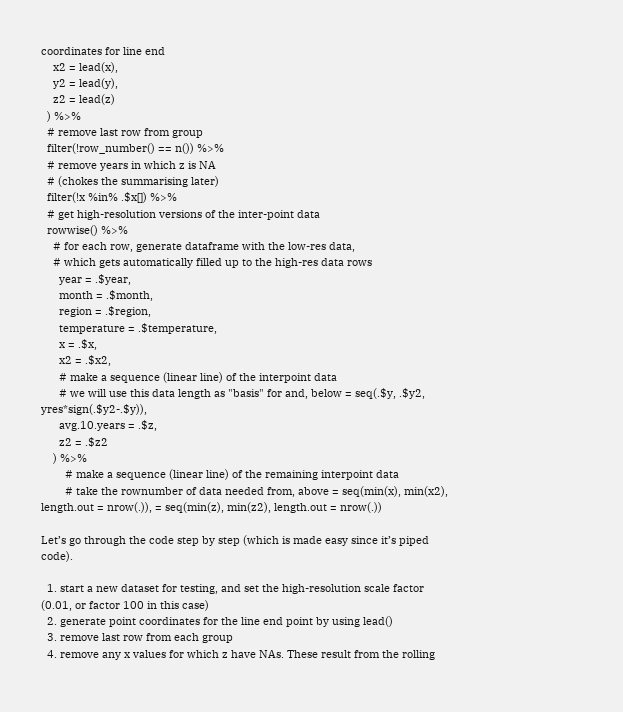coordinates for line end
    x2 = lead(x),
    y2 = lead(y),
    z2 = lead(z)
  ) %>%
  # remove last row from group
  filter(!row_number() == n()) %>%
  # remove years in which z is NA
  # (chokes the summarising later)
  filter(!x %in% .$x[]) %>%
  # get high-resolution versions of the inter-point data
  rowwise() %>%
    # for each row, generate dataframe with the low-res data,
    # which gets automatically filled up to the high-res data rows
      year = .$year,
      month = .$month,
      region = .$region,
      temperature = .$temperature,
      x = .$x,
      x2 = .$x2,
      # make a sequence (linear line) of the interpoint data
      # we will use this data length as "basis" for and, below = seq(.$y, .$y2, yres*sign(.$y2-.$y)),
      avg.10.years = .$z,
      z2 = .$z2
    ) %>%
        # make a sequence (linear line) of the remaining interpoint data
        # take the rownumber of data needed from, above = seq(min(x), min(x2), length.out = nrow(.)), = seq(min(z), min(z2), length.out = nrow(.))

Let’s go through the code step by step (which is made easy since it’s piped code).

  1. start a new dataset for testing, and set the high-resolution scale factor (0.01, or factor 100 in this case)
  2. generate point coordinates for the line end point by using lead()
  3. remove last row from each group
  4. remove any x values for which z have NAs. These result from the rolling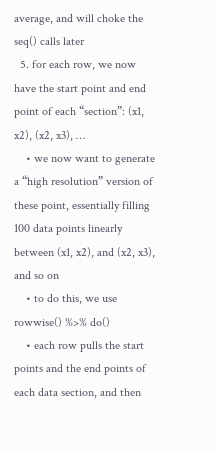average, and will choke the seq() calls later
  5. for each row, we now have the start point and end point of each “section”: (x1, x2), (x2, x3), …
    • we now want to generate a “high resolution” version of these point, essentially filling 100 data points linearly between (x1, x2), and (x2, x3), and so on
    • to do this, we use rowwise() %>% do()
    • each row pulls the start points and the end points of each data section, and then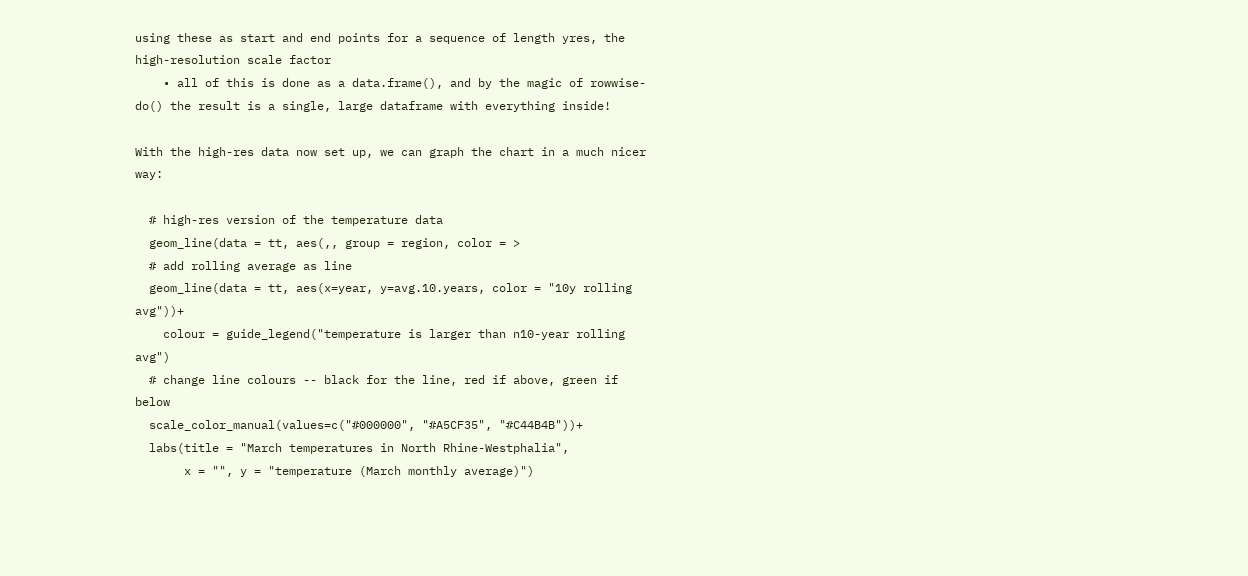using these as start and end points for a sequence of length yres, the high-resolution scale factor
    • all of this is done as a data.frame(), and by the magic of rowwise-do() the result is a single, large dataframe with everything inside!

With the high-res data now set up, we can graph the chart in a much nicer way:

  # high-res version of the temperature data
  geom_line(data = tt, aes(,, group = region, color = >
  # add rolling average as line
  geom_line(data = tt, aes(x=year, y=avg.10.years, color = "10y rolling avg"))+
    colour = guide_legend("temperature is larger than n10-year rolling avg")
  # change line colours -- black for the line, red if above, green if below
  scale_color_manual(values=c("#000000", "#A5CF35", "#C44B4B"))+
  labs(title = "March temperatures in North Rhine-Westphalia",
       x = "", y = "temperature (March monthly average)")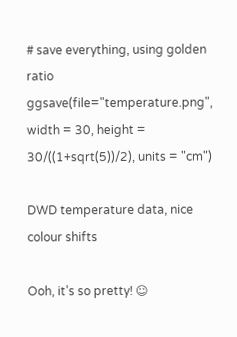# save everything, using golden ratio
ggsave(file="temperature.png", width = 30, height = 30/((1+sqrt(5))/2), units = "cm")

DWD temperature data, nice colour shifts

Ooh, it’s so pretty! ☺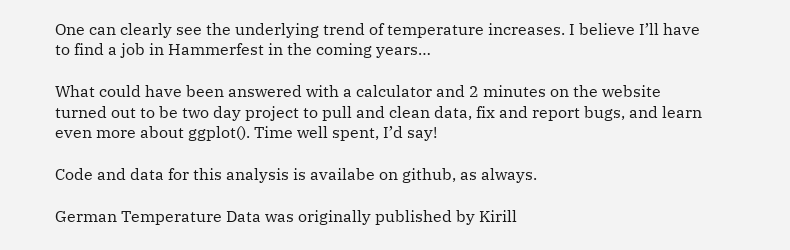One can clearly see the underlying trend of temperature increases. I believe I’ll have to find a job in Hammerfest in the coming years…

What could have been answered with a calculator and 2 minutes on the website turned out to be two day project to pull and clean data, fix and report bugs, and learn even more about ggplot(). Time well spent, I’d say!

Code and data for this analysis is availabe on github, as always.

German Temperature Data was originally published by Kirill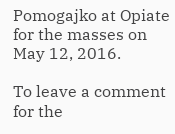Pomogajko at Opiate for the masses on May 12, 2016.

To leave a comment for the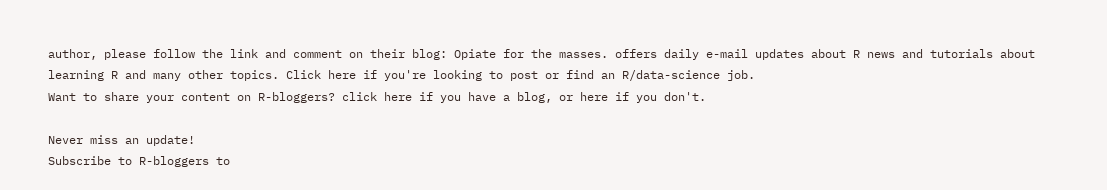author, please follow the link and comment on their blog: Opiate for the masses. offers daily e-mail updates about R news and tutorials about learning R and many other topics. Click here if you're looking to post or find an R/data-science job.
Want to share your content on R-bloggers? click here if you have a blog, or here if you don't.

Never miss an update!
Subscribe to R-bloggers to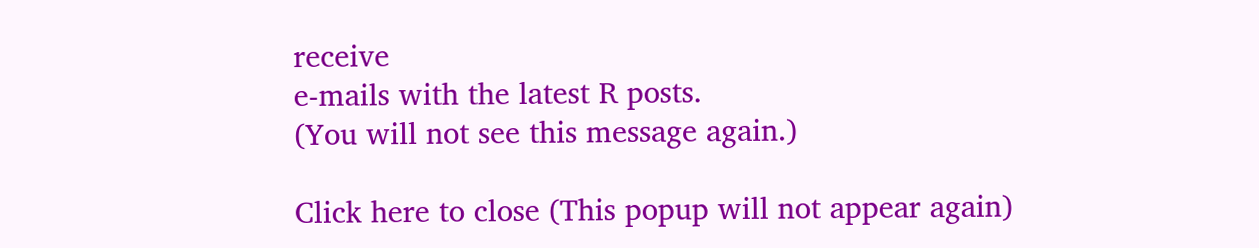receive
e-mails with the latest R posts.
(You will not see this message again.)

Click here to close (This popup will not appear again)